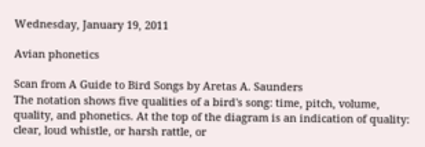Wednesday, January 19, 2011

Avian phonetics

Scan from A Guide to Bird Songs by Aretas A. Saunders
The notation shows five qualities of a bird's song: time, pitch, volume, quality, and phonetics. At the top of the diagram is an indication of quality: clear, loud whistle, or harsh rattle, or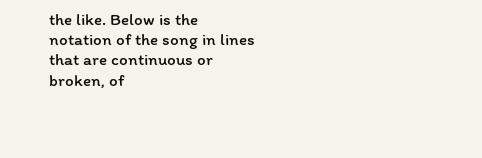the like. Below is the notation of the song in lines that are continuous or broken, of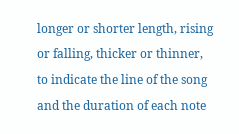longer or shorter length, rising or falling, thicker or thinner, to indicate the line of the song and the duration of each note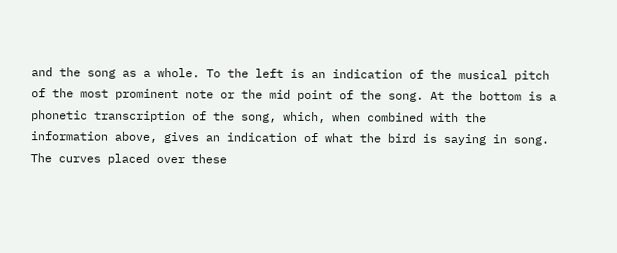and the song as a whole. To the left is an indication of the musical pitch of the most prominent note or the mid point of the song. At the bottom is a phonetic transcription of the song, which, when combined with the information above, gives an indication of what the bird is saying in song.
The curves placed over these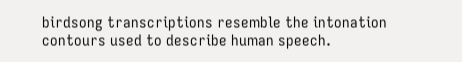birdsong transcriptions resemble the intonation contours used to describe human speech.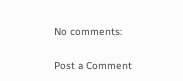No comments:

Post a Comment